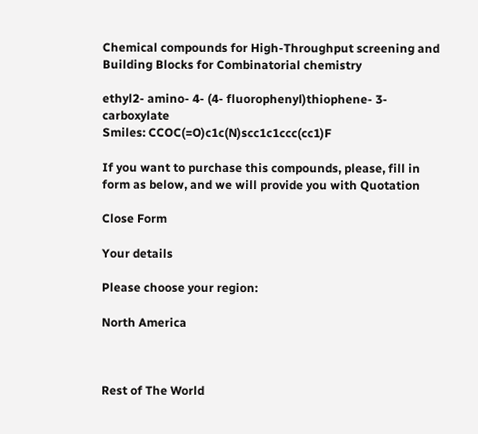Chemical compounds for High-Throughput screening and
Building Blocks for Combinatorial chemistry

ethyl2- amino- 4- (4- fluorophenyl)thiophene- 3- carboxylate
Smiles: CCOC(=O)c1c(N)scc1c1ccc(cc1)F

If you want to purchase this compounds, please, fill in form as below, and we will provide you with Quotation

Close Form

Your details

Please choose your region:

North America



Rest of The World